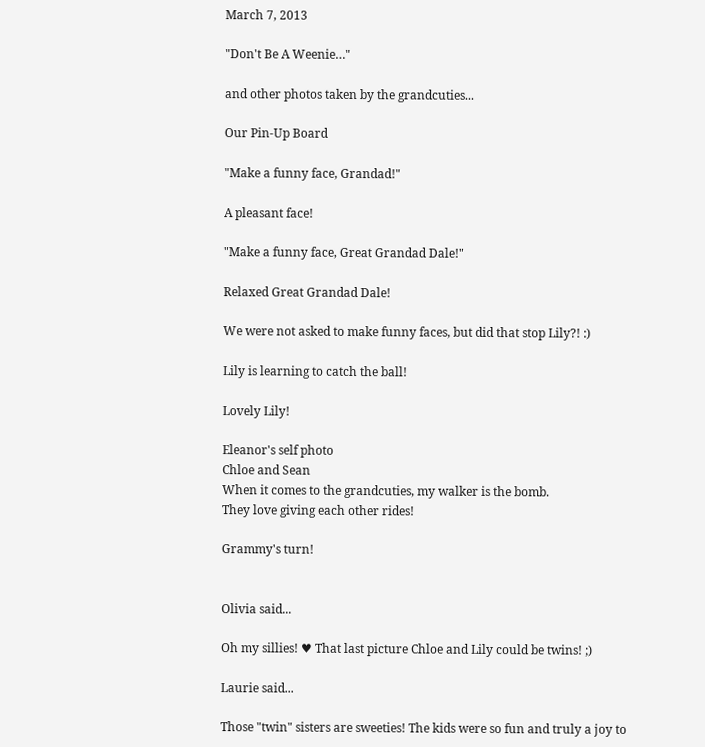March 7, 2013

"Don't Be A Weenie…"

and other photos taken by the grandcuties...

Our Pin-Up Board

"Make a funny face, Grandad!"

A pleasant face!

"Make a funny face, Great Grandad Dale!"

Relaxed Great Grandad Dale!

We were not asked to make funny faces, but did that stop Lily?! :)

Lily is learning to catch the ball!

Lovely Lily!

Eleanor's self photo
Chloe and Sean
When it comes to the grandcuties, my walker is the bomb.
They love giving each other rides!

Grammy's turn!


Olivia said...

Oh my sillies! ♥ That last picture Chloe and Lily could be twins! ;)

Laurie said...

Those "twin" sisters are sweeties! The kids were so fun and truly a joy to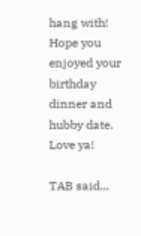hang with! Hope you enjoyed your birthday dinner and hubby date. Love ya!

TAB said...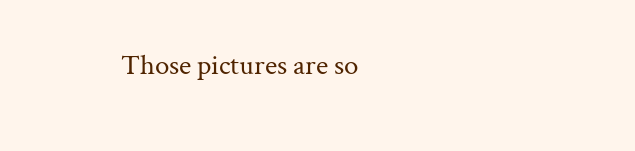Those pictures are so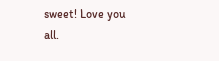sweet! Love you all.